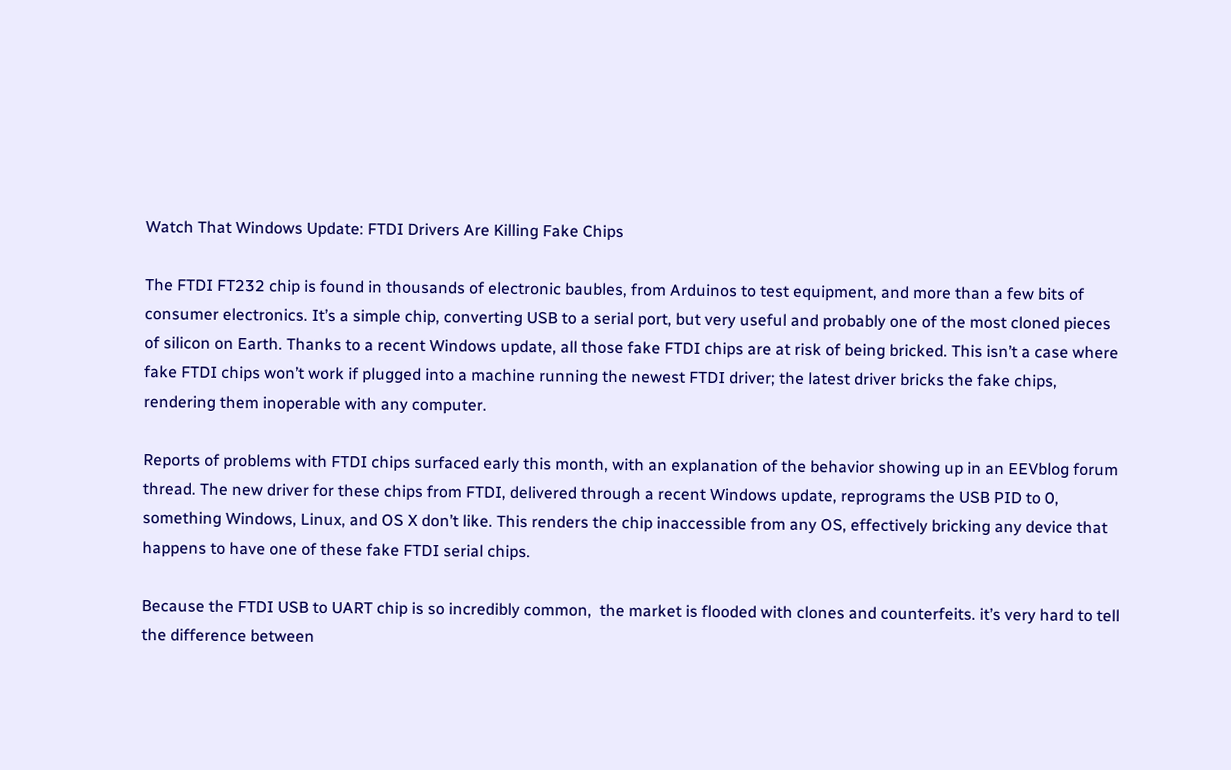Watch That Windows Update: FTDI Drivers Are Killing Fake Chips

The FTDI FT232 chip is found in thousands of electronic baubles, from Arduinos to test equipment, and more than a few bits of consumer electronics. It’s a simple chip, converting USB to a serial port, but very useful and probably one of the most cloned pieces of silicon on Earth. Thanks to a recent Windows update, all those fake FTDI chips are at risk of being bricked. This isn’t a case where fake FTDI chips won’t work if plugged into a machine running the newest FTDI driver; the latest driver bricks the fake chips, rendering them inoperable with any computer.

Reports of problems with FTDI chips surfaced early this month, with an explanation of the behavior showing up in an EEVblog forum thread. The new driver for these chips from FTDI, delivered through a recent Windows update, reprograms the USB PID to 0, something Windows, Linux, and OS X don’t like. This renders the chip inaccessible from any OS, effectively bricking any device that happens to have one of these fake FTDI serial chips.

Because the FTDI USB to UART chip is so incredibly common,  the market is flooded with clones and counterfeits. it’s very hard to tell the difference between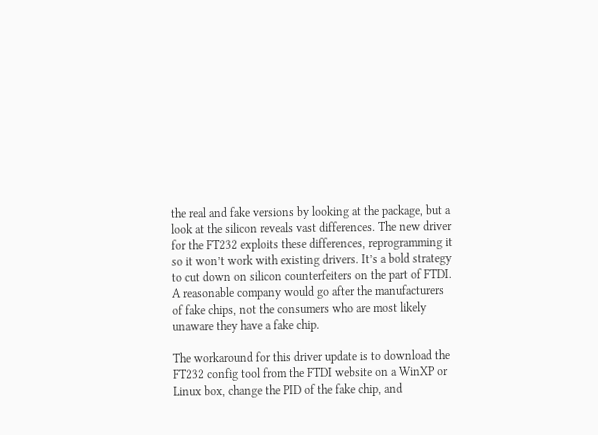the real and fake versions by looking at the package, but a look at the silicon reveals vast differences. The new driver for the FT232 exploits these differences, reprogramming it so it won’t work with existing drivers. It’s a bold strategy to cut down on silicon counterfeiters on the part of FTDI. A reasonable company would go after the manufacturers of fake chips, not the consumers who are most likely unaware they have a fake chip.

The workaround for this driver update is to download the FT232 config tool from the FTDI website on a WinXP or Linux box, change the PID of the fake chip, and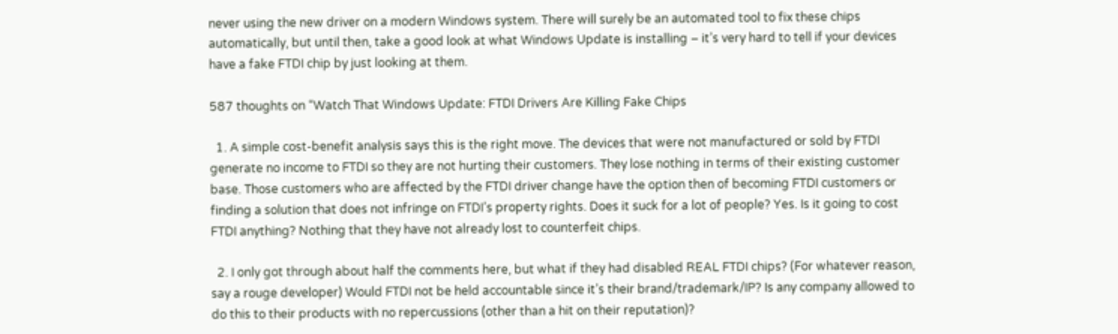never using the new driver on a modern Windows system. There will surely be an automated tool to fix these chips automatically, but until then, take a good look at what Windows Update is installing – it’s very hard to tell if your devices have a fake FTDI chip by just looking at them.

587 thoughts on “Watch That Windows Update: FTDI Drivers Are Killing Fake Chips

  1. A simple cost-benefit analysis says this is the right move. The devices that were not manufactured or sold by FTDI generate no income to FTDI so they are not hurting their customers. They lose nothing in terms of their existing customer base. Those customers who are affected by the FTDI driver change have the option then of becoming FTDI customers or finding a solution that does not infringe on FTDI’s property rights. Does it suck for a lot of people? Yes. Is it going to cost FTDI anything? Nothing that they have not already lost to counterfeit chips.

  2. I only got through about half the comments here, but what if they had disabled REAL FTDI chips? (For whatever reason, say a rouge developer) Would FTDI not be held accountable since it’s their brand/trademark/IP? Is any company allowed to do this to their products with no repercussions (other than a hit on their reputation)?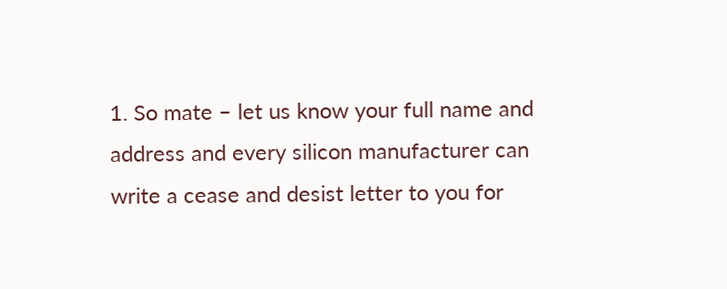1. So mate – let us know your full name and address and every silicon manufacturer can write a cease and desist letter to you for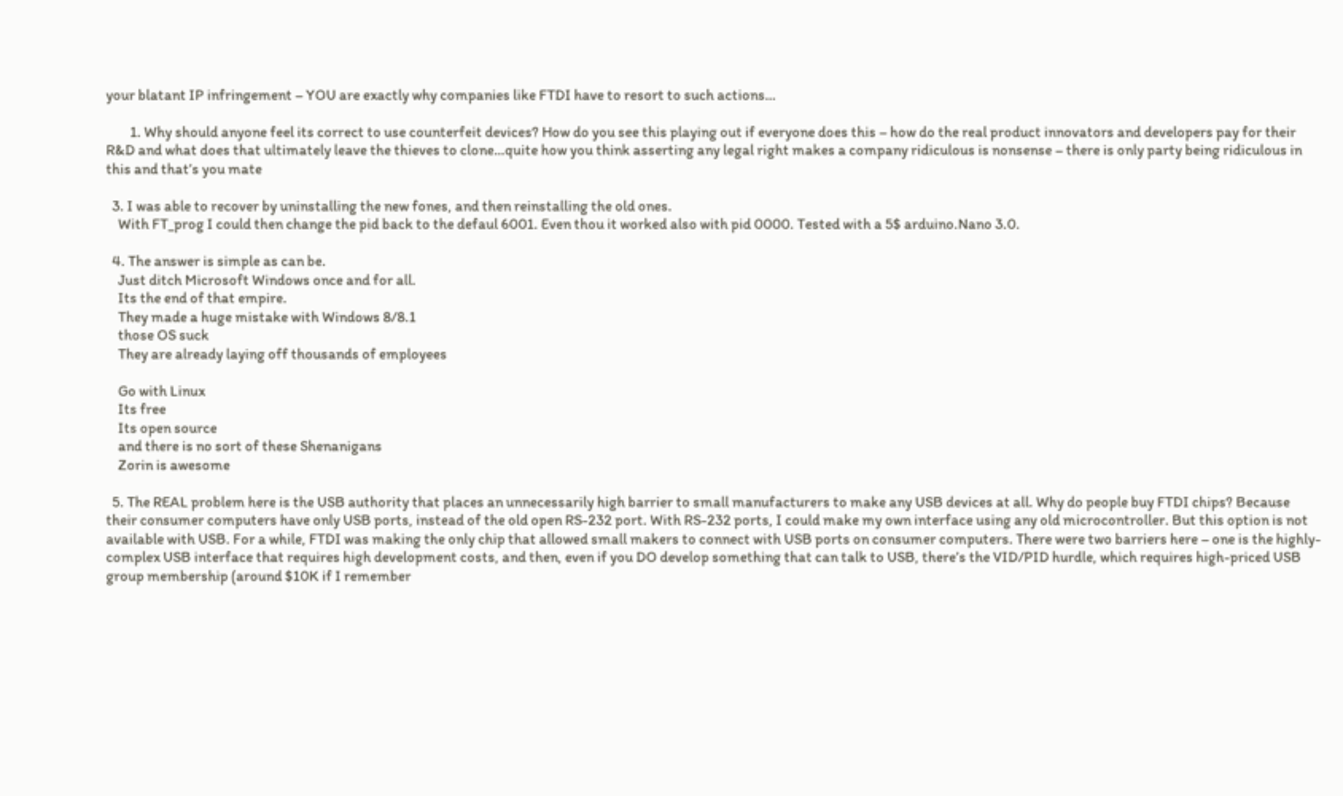your blatant IP infringement – YOU are exactly why companies like FTDI have to resort to such actions…

        1. Why should anyone feel its correct to use counterfeit devices? How do you see this playing out if everyone does this – how do the real product innovators and developers pay for their R&D and what does that ultimately leave the thieves to clone…quite how you think asserting any legal right makes a company ridiculous is nonsense – there is only party being ridiculous in this and that’s you mate

  3. I was able to recover by uninstalling the new fones, and then reinstalling the old ones.
    With FT_prog I could then change the pid back to the defaul 6001. Even thou it worked also with pid 0000. Tested with a 5$ arduino.Nano 3.0.

  4. The answer is simple as can be.
    Just ditch Microsoft Windows once and for all.
    Its the end of that empire.
    They made a huge mistake with Windows 8/8.1
    those OS suck
    They are already laying off thousands of employees

    Go with Linux
    Its free
    Its open source
    and there is no sort of these Shenanigans
    Zorin is awesome

  5. The REAL problem here is the USB authority that places an unnecessarily high barrier to small manufacturers to make any USB devices at all. Why do people buy FTDI chips? Because their consumer computers have only USB ports, instead of the old open RS-232 port. With RS-232 ports, I could make my own interface using any old microcontroller. But this option is not available with USB. For a while, FTDI was making the only chip that allowed small makers to connect with USB ports on consumer computers. There were two barriers here – one is the highly-complex USB interface that requires high development costs, and then, even if you DO develop something that can talk to USB, there’s the VID/PID hurdle, which requires high-priced USB group membership (around $10K if I remember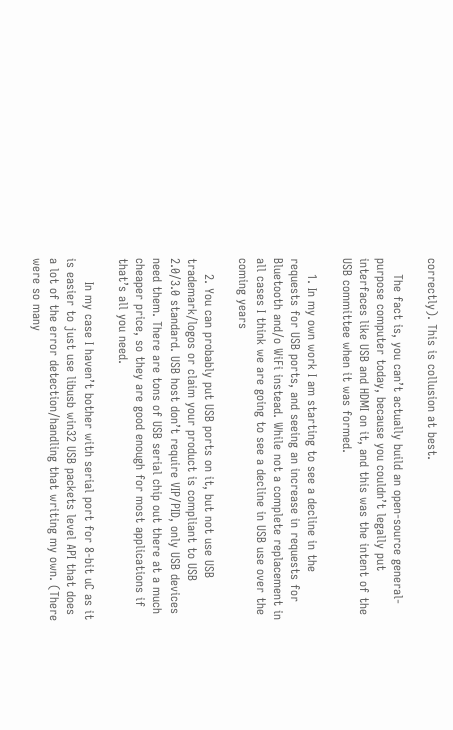correctly). This is collusion at best.

    The fact is, you can’t actually build an open-source general-purpose computer today, because you couldn’t legally put interfaces like USB and HDMI on it, and this was the intent of the USB committee when it was formed.

    1. In my own work I am starting to see a decline in the requests for USB ports, and seeing an increase in requests for Bluetooth and/o WiFi instead. While not a complete replacement in all cases I think we are going to see a decline in USB use over the coming years

    2. You can probably put USB ports on it, but not use USB trademark/logos or claim your product is compliant to USB 2.0/3.0 standard. USB host don’t require VIP/PID, only USB devices need them. There are tons of USB serial chip out there at a much cheaper price, so they are good enough for most applications if that’s all you need.

      In my case I haven’t bother with serial port for 8-bit uC as it is easier to just use libusb win32 USB packets level API that does a lot of the error detection/handling that writing my own. (There were so many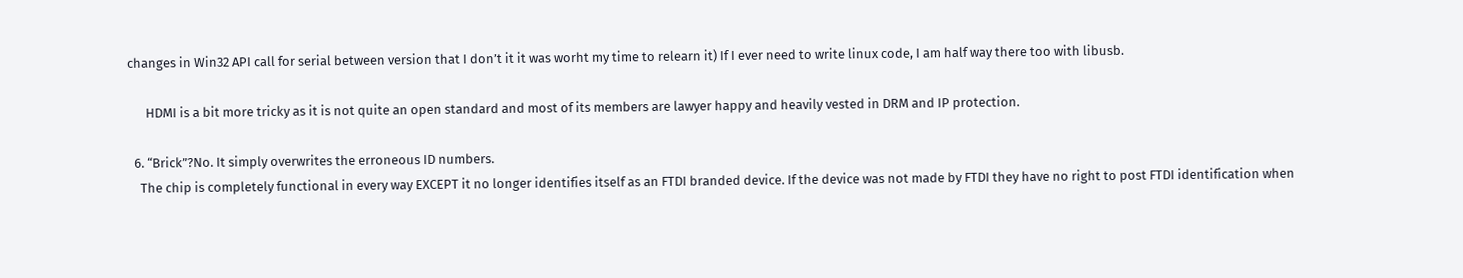changes in Win32 API call for serial between version that I don’t it it was worht my time to relearn it) If I ever need to write linux code, I am half way there too with libusb.

      HDMI is a bit more tricky as it is not quite an open standard and most of its members are lawyer happy and heavily vested in DRM and IP protection.

  6. “Brick”?No. It simply overwrites the erroneous ID numbers.
    The chip is completely functional in every way EXCEPT it no longer identifies itself as an FTDI branded device. If the device was not made by FTDI they have no right to post FTDI identification when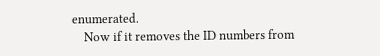enumerated.
    Now if it removes the ID numbers from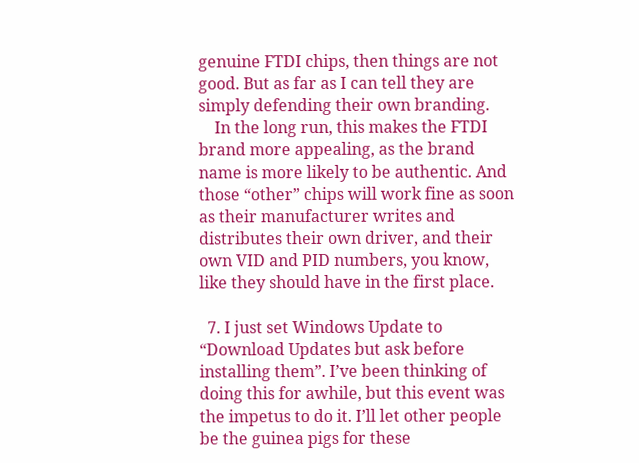genuine FTDI chips, then things are not good. But as far as I can tell they are simply defending their own branding.
    In the long run, this makes the FTDI brand more appealing, as the brand name is more likely to be authentic. And those “other” chips will work fine as soon as their manufacturer writes and distributes their own driver, and their own VID and PID numbers, you know, like they should have in the first place.

  7. I just set Windows Update to “Download Updates but ask before installing them”. I’ve been thinking of doing this for awhile, but this event was the impetus to do it. I’ll let other people be the guinea pigs for these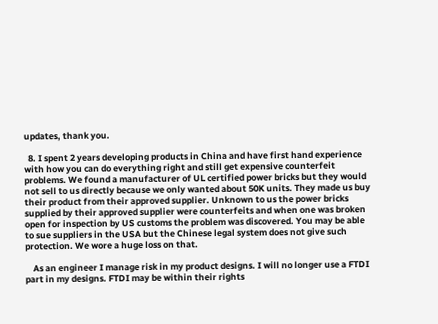updates, thank you.

  8. I spent 2 years developing products in China and have first hand experience with how you can do everything right and still get expensive counterfeit problems. We found a manufacturer of UL certified power bricks but they would not sell to us directly because we only wanted about 50K units. They made us buy their product from their approved supplier. Unknown to us the power bricks supplied by their approved supplier were counterfeits and when one was broken open for inspection by US customs the problem was discovered. You may be able to sue suppliers in the USA but the Chinese legal system does not give such protection. We wore a huge loss on that.

    As an engineer I manage risk in my product designs. I will no longer use a FTDI part in my designs. FTDI may be within their rights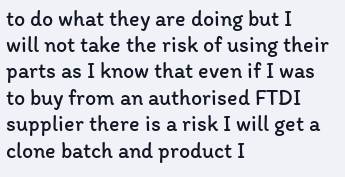to do what they are doing but I will not take the risk of using their parts as I know that even if I was to buy from an authorised FTDI supplier there is a risk I will get a clone batch and product I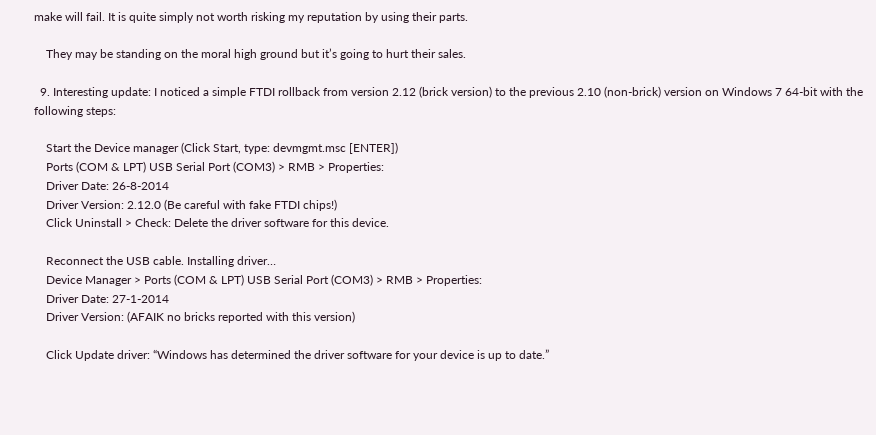make will fail. It is quite simply not worth risking my reputation by using their parts.

    They may be standing on the moral high ground but it’s going to hurt their sales.

  9. Interesting update: I noticed a simple FTDI rollback from version 2.12 (brick version) to the previous 2.10 (non-brick) version on Windows 7 64-bit with the following steps:

    Start the Device manager (Click Start, type: devmgmt.msc [ENTER])
    Ports (COM & LPT) USB Serial Port (COM3) > RMB > Properties:
    Driver Date: 26-8-2014
    Driver Version: 2.12.0 (Be careful with fake FTDI chips!)
    Click Uninstall > Check: Delete the driver software for this device.

    Reconnect the USB cable. Installing driver…
    Device Manager > Ports (COM & LPT) USB Serial Port (COM3) > RMB > Properties:
    Driver Date: 27-1-2014
    Driver Version: (AFAIK no bricks reported with this version)

    Click Update driver: “Windows has determined the driver software for your device is up to date.”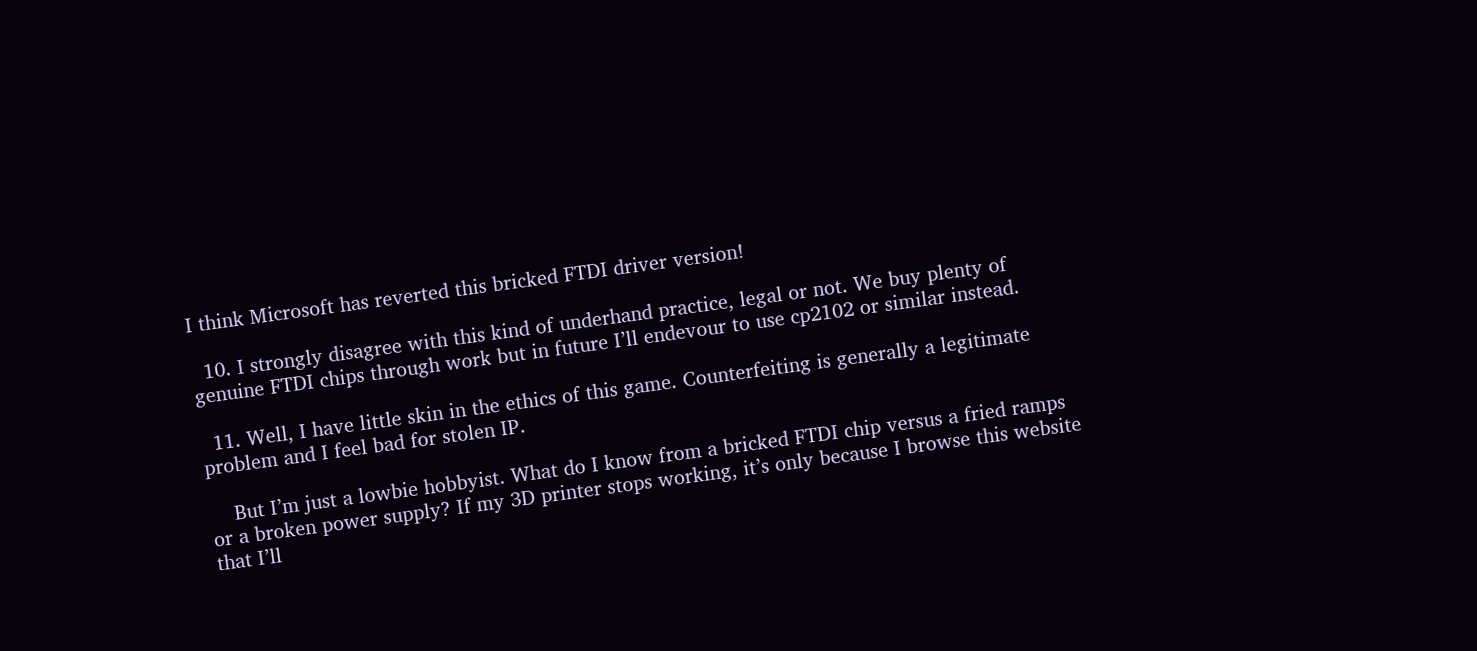I think Microsoft has reverted this bricked FTDI driver version!

  10. I strongly disagree with this kind of underhand practice, legal or not. We buy plenty of genuine FTDI chips through work but in future I’ll endevour to use cp2102 or similar instead.

  11. Well, I have little skin in the ethics of this game. Counterfeiting is generally a legitimate problem and I feel bad for stolen IP.

    But I’m just a lowbie hobbyist. What do I know from a bricked FTDI chip versus a fried ramps or a broken power supply? If my 3D printer stops working, it’s only because I browse this website that I’ll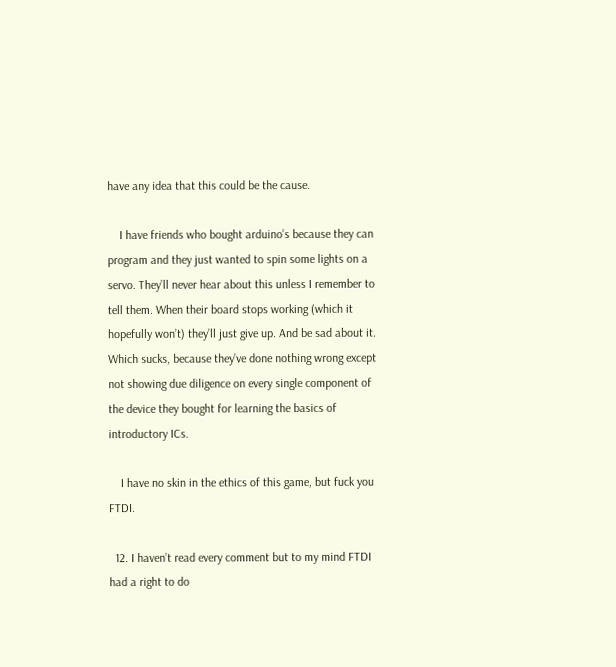have any idea that this could be the cause.

    I have friends who bought arduino’s because they can program and they just wanted to spin some lights on a servo. They’ll never hear about this unless I remember to tell them. When their board stops working (which it hopefully won’t) they’ll just give up. And be sad about it. Which sucks, because they’ve done nothing wrong except not showing due diligence on every single component of the device they bought for learning the basics of introductory ICs.

    I have no skin in the ethics of this game, but fuck you FTDI.

  12. I haven’t read every comment but to my mind FTDI had a right to do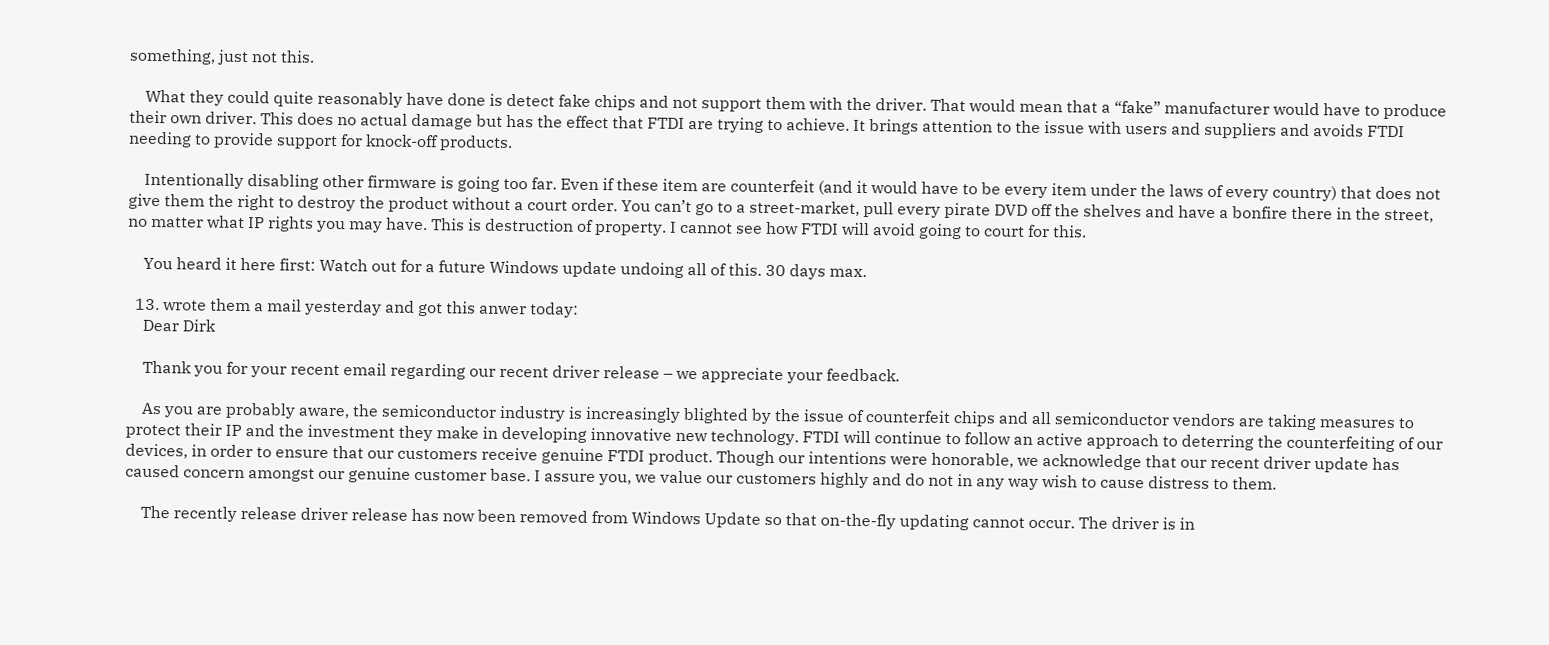something, just not this.

    What they could quite reasonably have done is detect fake chips and not support them with the driver. That would mean that a “fake” manufacturer would have to produce their own driver. This does no actual damage but has the effect that FTDI are trying to achieve. It brings attention to the issue with users and suppliers and avoids FTDI needing to provide support for knock-off products.

    Intentionally disabling other firmware is going too far. Even if these item are counterfeit (and it would have to be every item under the laws of every country) that does not give them the right to destroy the product without a court order. You can’t go to a street-market, pull every pirate DVD off the shelves and have a bonfire there in the street, no matter what IP rights you may have. This is destruction of property. I cannot see how FTDI will avoid going to court for this.

    You heard it here first: Watch out for a future Windows update undoing all of this. 30 days max.

  13. wrote them a mail yesterday and got this anwer today:
    Dear Dirk

    Thank you for your recent email regarding our recent driver release – we appreciate your feedback.

    As you are probably aware, the semiconductor industry is increasingly blighted by the issue of counterfeit chips and all semiconductor vendors are taking measures to protect their IP and the investment they make in developing innovative new technology. FTDI will continue to follow an active approach to deterring the counterfeiting of our devices, in order to ensure that our customers receive genuine FTDI product. Though our intentions were honorable, we acknowledge that our recent driver update has caused concern amongst our genuine customer base. I assure you, we value our customers highly and do not in any way wish to cause distress to them.

    The recently release driver release has now been removed from Windows Update so that on-the-fly updating cannot occur. The driver is in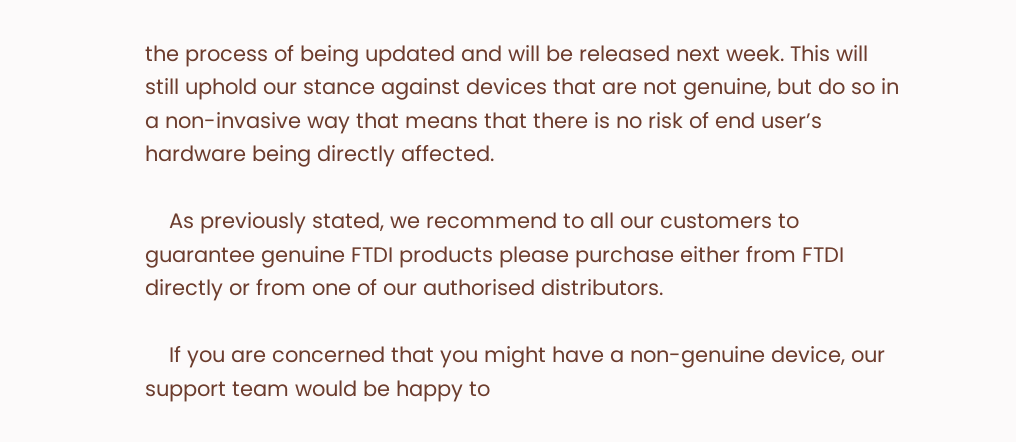the process of being updated and will be released next week. This will still uphold our stance against devices that are not genuine, but do so in a non-invasive way that means that there is no risk of end user’s hardware being directly affected.

    As previously stated, we recommend to all our customers to guarantee genuine FTDI products please purchase either from FTDI directly or from one of our authorised distributors.

    If you are concerned that you might have a non-genuine device, our support team would be happy to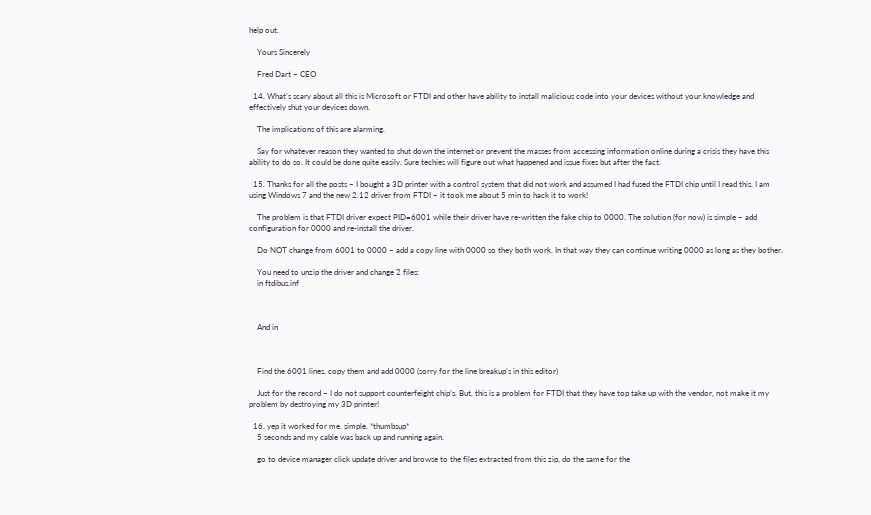help out.

    Yours Sincerely

    Fred Dart – CEO

  14. What’s scary about all this is Microsoft or FTDI and other have ability to install malicious code into your devices without your knowledge and effectively shut your devices down.

    The implications of this are alarming.

    Say for whatever reason they wanted to shut down the internet or prevent the masses from accessing information online during a crisis they have this ability to do so. It could be done quite easily. Sure techies will figure out what happened and issue fixes but after the fact.

  15. Thanks for all the posts – I bought a 3D printer with a control system that did not work and assumed I had fused the FTDI chip until I read this. I am using Windows 7 and the new 2.12 driver from FTDI – it took me about 5 min to hack it to work!

    The problem is that FTDI driver expect PID=6001 while their driver have re-written the fake chip to 0000. The solution (for now) is simple – add configuration for 0000 and re-install the driver.

    Do NOT change from 6001 to 0000 – add a copy line with 0000 so they both work. In that way they can continue writing 0000 as long as they bother.

    You need to unzip the driver and change 2 files:
    in ftdibus.inf



    And in



    Find the 6001 lines, copy them and add 0000 (sorry for the line breakup’s in this editor)

    Just for the record – I do not support counterfeight chip’s. But, this is a problem for FTDI that they have top take up with the vendor, not make it my problem by destroying my 3D printer!

  16. yep it worked for me. simple. *thumbsup*
    5 seconds and my cable was back up and running again.

    go to device manager click update driver and browse to the files extracted from this zip, do the same for the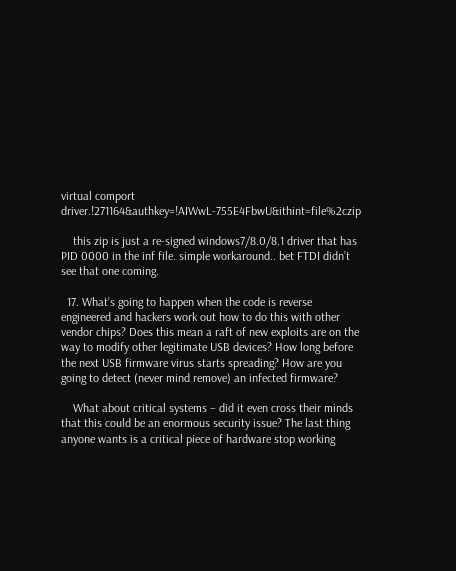virtual comport driver.!271164&authkey=!AIWwL-755E4FbwU&ithint=file%2czip

    this zip is just a re-signed windows7/8.0/8.1 driver that has PID 0000 in the inf file. simple workaround.. bet FTDI didn’t see that one coming.

  17. What’s going to happen when the code is reverse engineered and hackers work out how to do this with other vendor chips? Does this mean a raft of new exploits are on the way to modify other legitimate USB devices? How long before the next USB firmware virus starts spreading? How are you going to detect (never mind remove) an infected firmware?

    What about critical systems – did it even cross their minds that this could be an enormous security issue? The last thing anyone wants is a critical piece of hardware stop working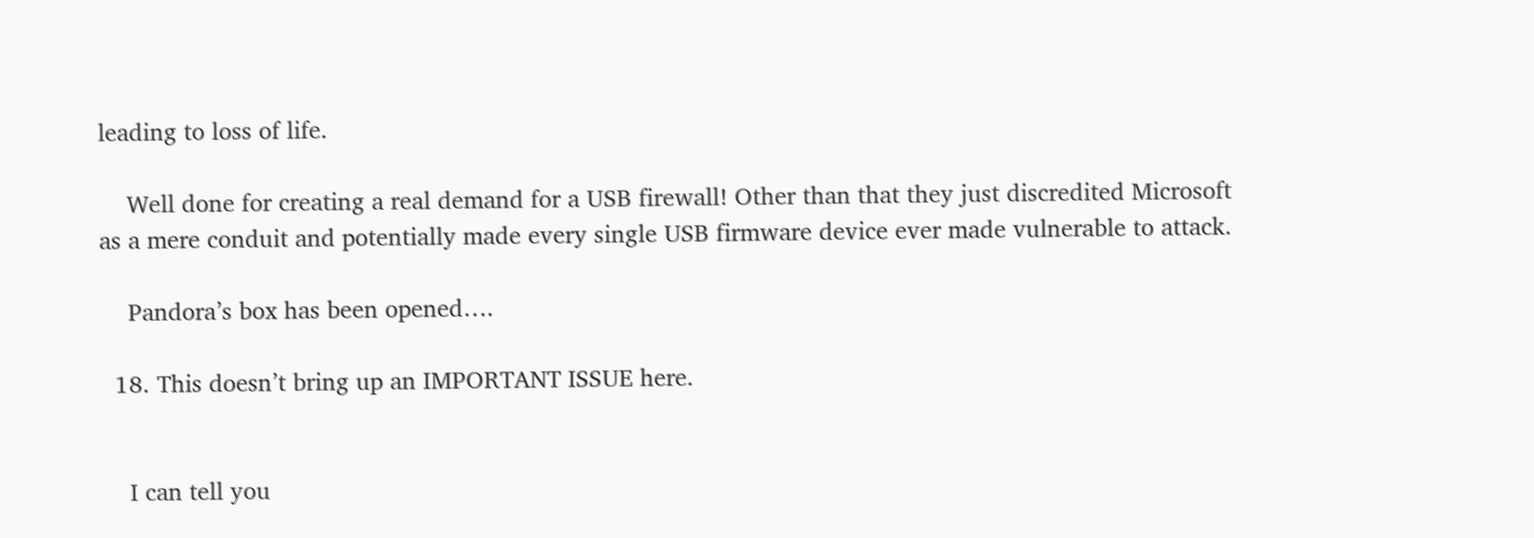leading to loss of life.

    Well done for creating a real demand for a USB firewall! Other than that they just discredited Microsoft as a mere conduit and potentially made every single USB firmware device ever made vulnerable to attack.

    Pandora’s box has been opened….

  18. This doesn’t bring up an IMPORTANT ISSUE here.


    I can tell you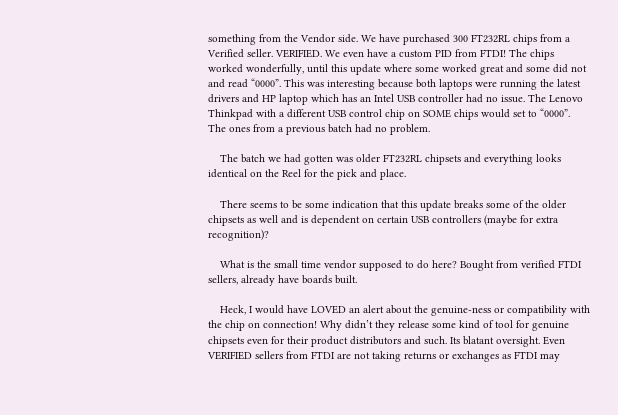something from the Vendor side. We have purchased 300 FT232RL chips from a Verified seller. VERIFIED. We even have a custom PID from FTDI! The chips worked wonderfully, until this update where some worked great and some did not and read “0000”. This was interesting because both laptops were running the latest drivers and HP laptop which has an Intel USB controller had no issue. The Lenovo Thinkpad with a different USB control chip on SOME chips would set to “0000”. The ones from a previous batch had no problem.

    The batch we had gotten was older FT232RL chipsets and everything looks identical on the Reel for the pick and place.

    There seems to be some indication that this update breaks some of the older chipsets as well and is dependent on certain USB controllers (maybe for extra recognition)?

    What is the small time vendor supposed to do here? Bought from verified FTDI sellers, already have boards built.

    Heck, I would have LOVED an alert about the genuine-ness or compatibility with the chip on connection! Why didn’t they release some kind of tool for genuine chipsets even for their product distributors and such. Its blatant oversight. Even VERIFIED sellers from FTDI are not taking returns or exchanges as FTDI may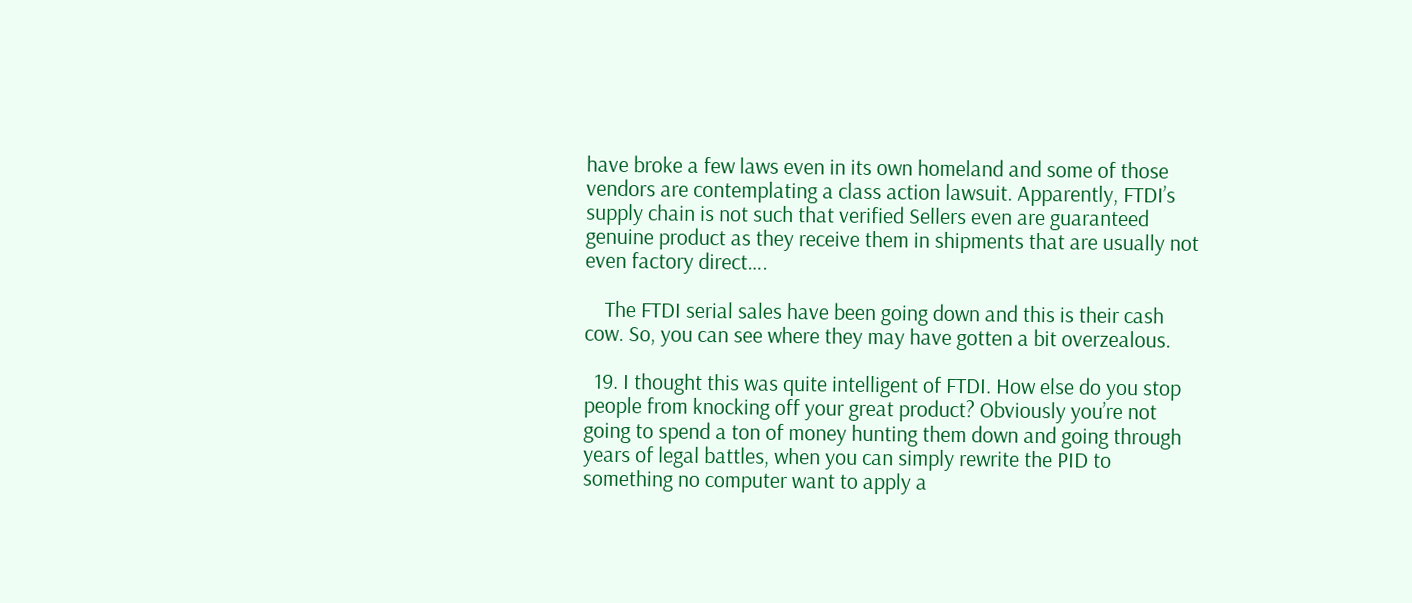have broke a few laws even in its own homeland and some of those vendors are contemplating a class action lawsuit. Apparently, FTDI’s supply chain is not such that verified Sellers even are guaranteed genuine product as they receive them in shipments that are usually not even factory direct….

    The FTDI serial sales have been going down and this is their cash cow. So, you can see where they may have gotten a bit overzealous.

  19. I thought this was quite intelligent of FTDI. How else do you stop people from knocking off your great product? Obviously you’re not going to spend a ton of money hunting them down and going through years of legal battles, when you can simply rewrite the PID to something no computer want to apply a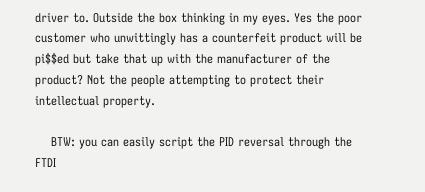driver to. Outside the box thinking in my eyes. Yes the poor customer who unwittingly has a counterfeit product will be pi$$ed but take that up with the manufacturer of the product? Not the people attempting to protect their intellectual property.

    BTW: you can easily script the PID reversal through the FTDI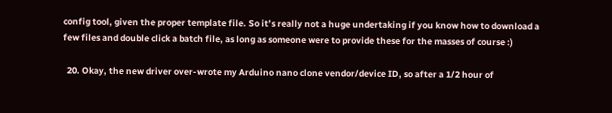config tool, given the proper template file. So it’s really not a huge undertaking if you know how to download a few files and double click a batch file, as long as someone were to provide these for the masses of course :)

  20. Okay, the new driver over-wrote my Arduino nano clone vendor/device ID, so after a 1/2 hour of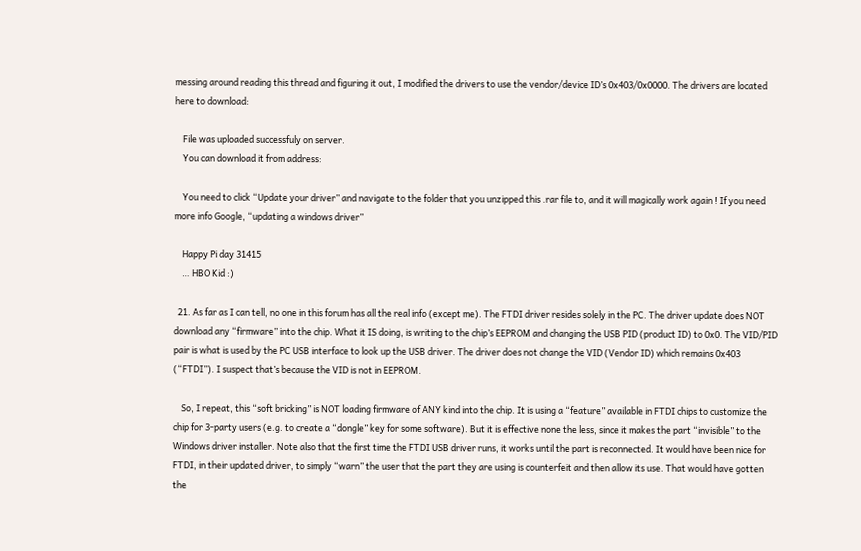messing around reading this thread and figuring it out, I modified the drivers to use the vendor/device ID’s 0x403/0x0000. The drivers are located here to download:

    File was uploaded successfuly on server.
    You can download it from address:

    You need to click “Update your driver” and navigate to the folder that you unzipped this .rar file to, and it will magically work again ! If you need more info Google, “updating a windows driver”

    Happy Pi day 31415
    … HBO Kid :)

  21. As far as I can tell, no one in this forum has all the real info (except me). The FTDI driver resides solely in the PC. The driver update does NOT download any “firmware” into the chip. What it IS doing, is writing to the chip’s EEPROM and changing the USB PID (product ID) to 0x0. The VID/PID pair is what is used by the PC USB interface to look up the USB driver. The driver does not change the VID (Vendor ID) which remains 0x403 (“FTDI”). I suspect that’s because the VID is not in EEPROM.

    So, I repeat, this “soft bricking” is NOT loading firmware of ANY kind into the chip. It is using a “feature” available in FTDI chips to customize the chip for 3-party users (e.g. to create a “dongle” key for some software). But it is effective none the less, since it makes the part “invisible” to the Windows driver installer. Note also that the first time the FTDI USB driver runs, it works until the part is reconnected. It would have been nice for FTDI, in their updated driver, to simply “warn” the user that the part they are using is counterfeit and then allow its use. That would have gotten the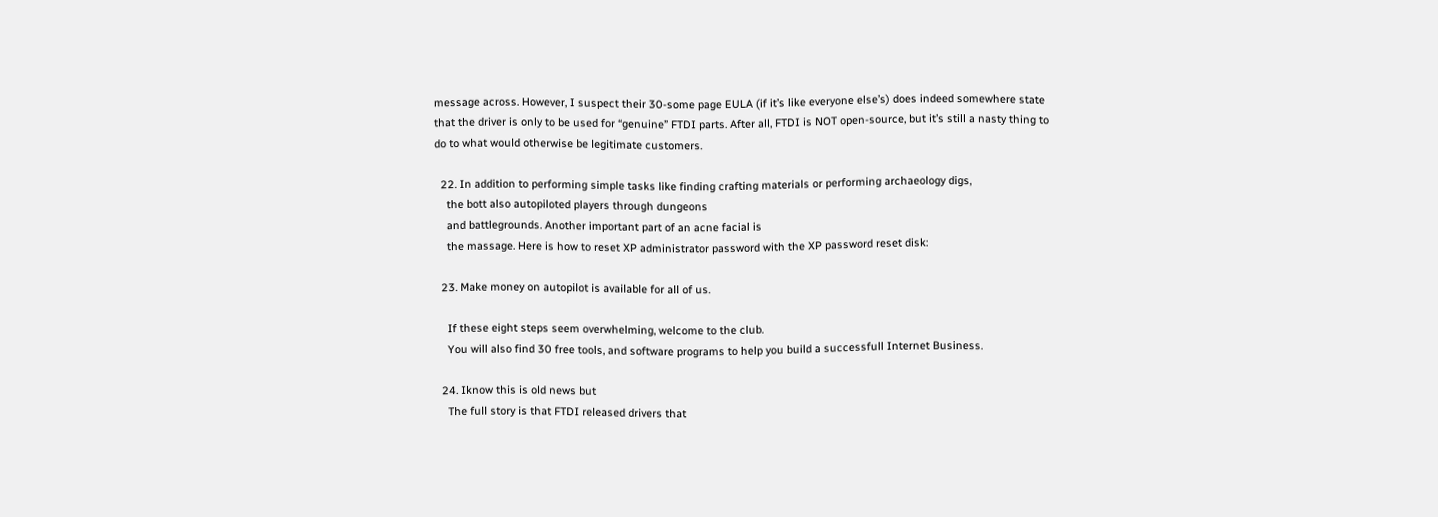message across. However, I suspect their 30-some page EULA (if it’s like everyone else’s) does indeed somewhere state that the driver is only to be used for “genuine” FTDI parts. After all, FTDI is NOT open-source, but it’s still a nasty thing to do to what would otherwise be legitimate customers.

  22. In addition to performing simple tasks like finding crafting materials or performing archaeology digs,
    the bott also autopiloted players through dungeons
    and battlegrounds. Another important part of an acne facial is
    the massage. Here is how to reset XP administrator password with the XP password reset disk:

  23. Make money on autopilot is available for all of us.

    If these eight steps seem overwhelming, welcome to the club.
    You will also find 30 free tools, and software programs to help you build a successfull Internet Business.

  24. Iknow this is old news but
    The full story is that FTDI released drivers that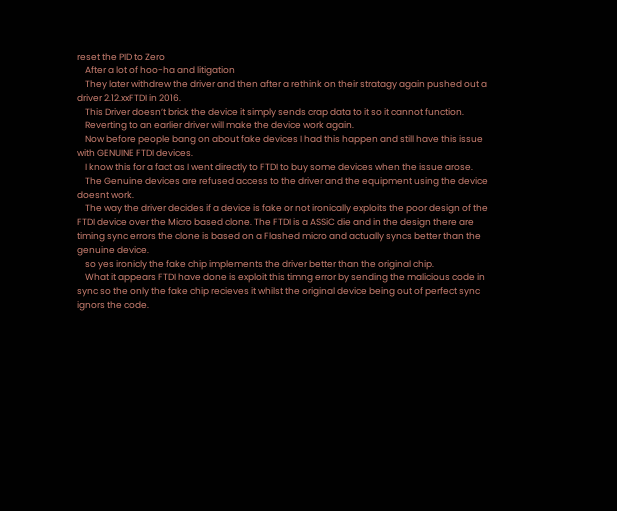reset the PID to Zero
    After a lot of hoo-ha and litigation
    They later withdrew the driver and then after a rethink on their stratagy again pushed out a driver 2.12.xxFTDI in 2016.
    This Driver doesn’t brick the device it simply sends crap data to it so it cannot function.
    Reverting to an earlier driver will make the device work again.
    Now before people bang on about fake devices I had this happen and still have this issue with GENUINE FTDI devices.
    I know this for a fact as I went directly to FTDI to buy some devices when the issue arose.
    The Genuine devices are refused access to the driver and the equipment using the device doesnt work.
    The way the driver decides if a device is fake or not ironically exploits the poor design of the FTDI device over the Micro based clone. The FTDI is a ASSiC die and in the design there are timing sync errors the clone is based on a Flashed micro and actually syncs better than the genuine device.
    so yes ironicly the fake chip implements the driver better than the original chip.
    What it appears FTDI have done is exploit this timng error by sending the malicious code in sync so the only the fake chip recieves it whilst the original device being out of perfect sync ignors the code.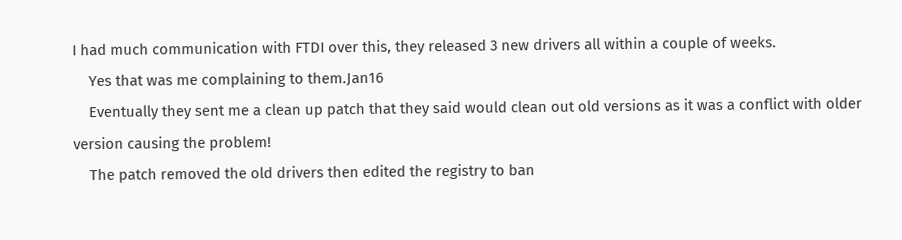I had much communication with FTDI over this, they released 3 new drivers all within a couple of weeks.
    Yes that was me complaining to them.Jan16
    Eventually they sent me a clean up patch that they said would clean out old versions as it was a conflict with older version causing the problem!
    The patch removed the old drivers then edited the registry to ban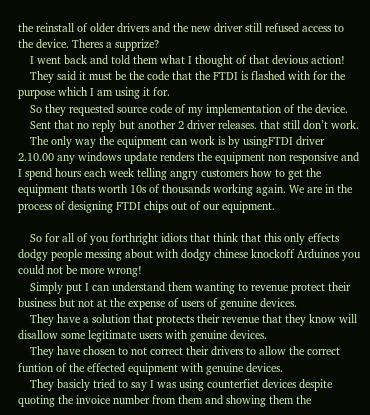the reinstall of older drivers and the new driver still refused access to the device. Theres a supprize?
    I went back and told them what I thought of that devious action!
    They said it must be the code that the FTDI is flashed with for the purpose which I am using it for.
    So they requested source code of my implementation of the device.
    Sent that no reply but another 2 driver releases. that still don’t work.
    The only way the equipment can work is by usingFTDI driver 2.10.00 any windows update renders the equipment non responsive and I spend hours each week telling angry customers how to get the equipment thats worth 10s of thousands working again. We are in the process of designing FTDI chips out of our equipment.

    So for all of you forthright idiots that think that this only effects dodgy people messing about with dodgy chinese knockoff Arduinos you could not be more wrong!
    Simply put I can understand them wanting to revenue protect their business but not at the expense of users of genuine devices.
    They have a solution that protects their revenue that they know will disallow some legitimate users with genuine devices.
    They have chosen to not correct their drivers to allow the correct funtion of the effected equipment with genuine devices.
    They basicly tried to say I was using counterfiet devices despite quoting the invoice number from them and showing them the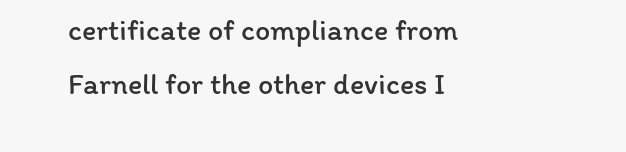certificate of compliance from Farnell for the other devices I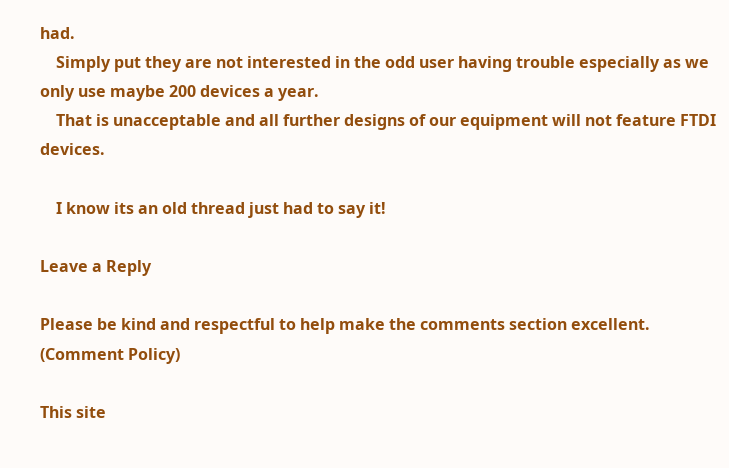had.
    Simply put they are not interested in the odd user having trouble especially as we only use maybe 200 devices a year.
    That is unacceptable and all further designs of our equipment will not feature FTDI devices.

    I know its an old thread just had to say it!

Leave a Reply

Please be kind and respectful to help make the comments section excellent. (Comment Policy)

This site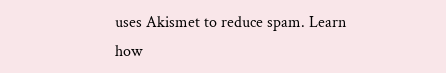uses Akismet to reduce spam. Learn how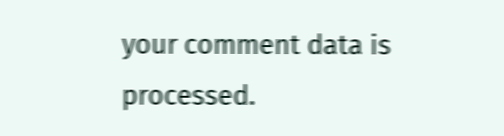your comment data is processed.